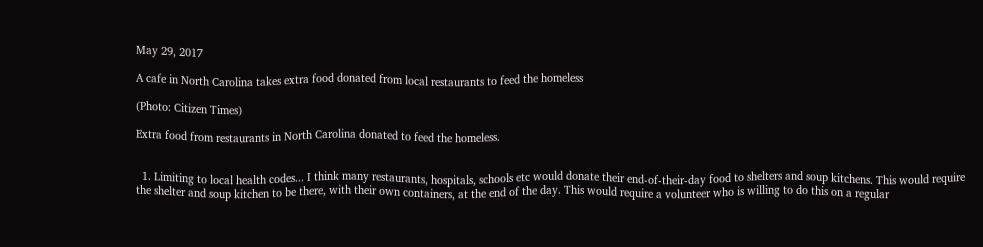May 29, 2017

A cafe in North Carolina takes extra food donated from local restaurants to feed the homeless

(Photo: Citizen Times)

Extra food from restaurants in North Carolina donated to feed the homeless.


  1. Limiting to local health codes... I think many restaurants, hospitals, schools etc would donate their end-of-their-day food to shelters and soup kitchens. This would require the shelter and soup kitchen to be there, with their own containers, at the end of the day. This would require a volunteer who is willing to do this on a regular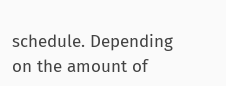schedule. Depending on the amount of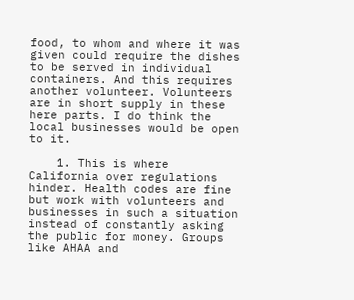food, to whom and where it was given could require the dishes to be served in individual containers. And this requires another volunteer. Volunteers are in short supply in these here parts. I do think the local businesses would be open to it.

    1. This is where California over regulations hinder. Health codes are fine but work with volunteers and businesses in such a situation instead of constantly asking the public for money. Groups like AHAA and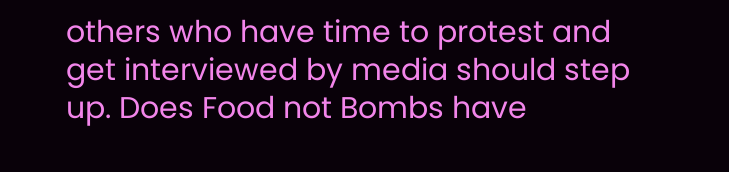others who have time to protest and get interviewed by media should step up. Does Food not Bombs have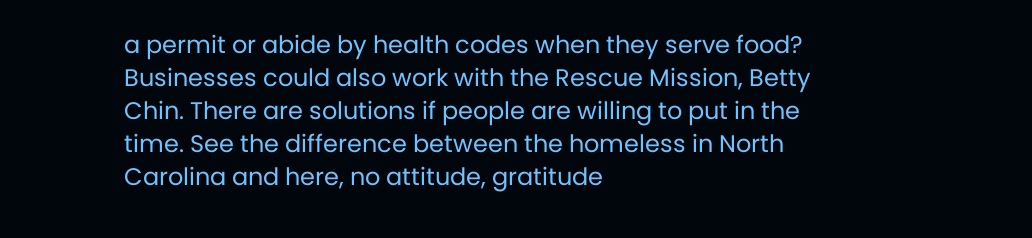a permit or abide by health codes when they serve food? Businesses could also work with the Rescue Mission, Betty Chin. There are solutions if people are willing to put in the time. See the difference between the homeless in North Carolina and here, no attitude, gratitude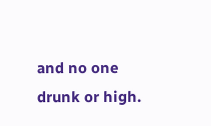and no one drunk or high.